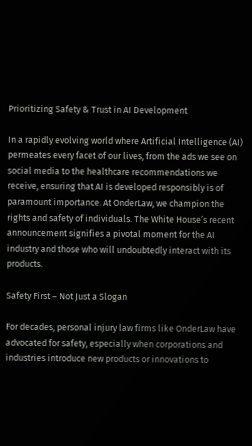Prioritizing Safety & Trust in AI Development

In a rapidly evolving world where Artificial Intelligence (AI) permeates every facet of our lives, from the ads we see on social media to the healthcare recommendations we receive, ensuring that AI is developed responsibly is of paramount importance. At OnderLaw, we champion the rights and safety of individuals. The White House’s recent announcement signifies a pivotal moment for the AI industry and those who will undoubtedly interact with its products.

Safety First – Not Just a Slogan

For decades, personal injury law firms like OnderLaw have advocated for safety, especially when corporations and industries introduce new products or innovations to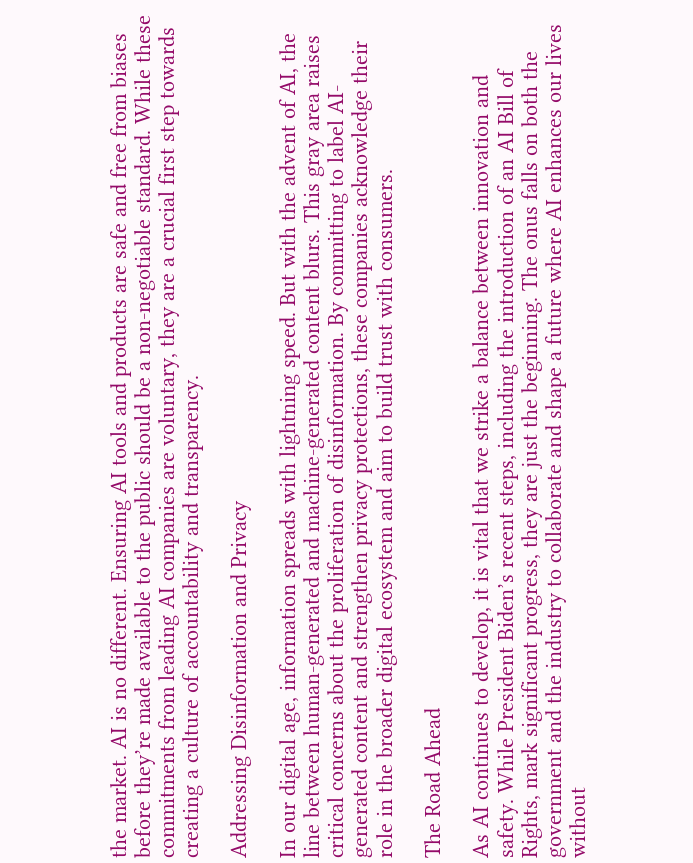the market. AI is no different. Ensuring AI tools and products are safe and free from biases before they’re made available to the public should be a non-negotiable standard. While these commitments from leading AI companies are voluntary, they are a crucial first step towards creating a culture of accountability and transparency.

Addressing Disinformation and Privacy

In our digital age, information spreads with lightning speed. But with the advent of AI, the line between human-generated and machine-generated content blurs. This gray area raises critical concerns about the proliferation of disinformation. By committing to label AI-generated content and strengthen privacy protections, these companies acknowledge their role in the broader digital ecosystem and aim to build trust with consumers.

The Road Ahead

As AI continues to develop, it is vital that we strike a balance between innovation and safety. While President Biden’s recent steps, including the introduction of an AI Bill of Rights, mark significant progress, they are just the beginning. The onus falls on both the government and the industry to collaborate and shape a future where AI enhances our lives without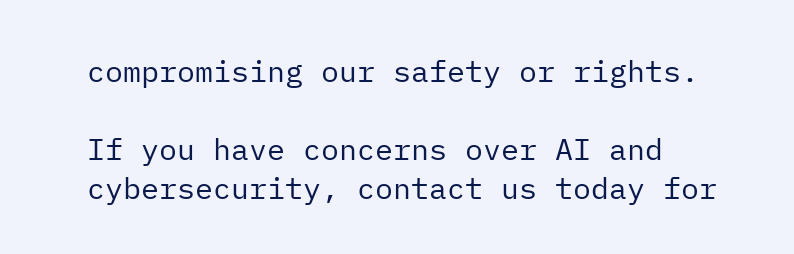compromising our safety or rights.

If you have concerns over AI and cybersecurity, contact us today for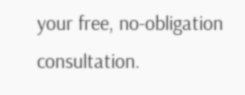your free, no-obligation consultation.